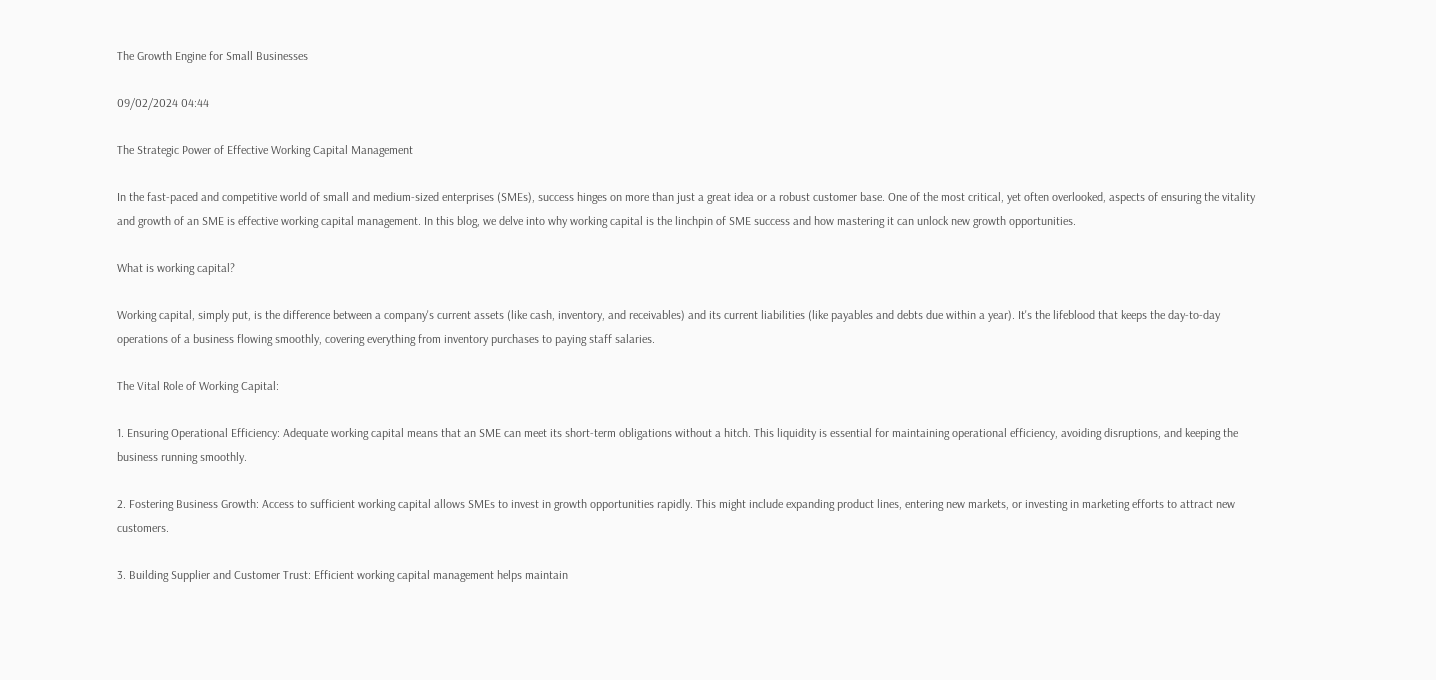The Growth Engine for Small Businesses

09/02/2024 04:44

The Strategic Power of Effective Working Capital Management

In the fast-paced and competitive world of small and medium-sized enterprises (SMEs), success hinges on more than just a great idea or a robust customer base. One of the most critical, yet often overlooked, aspects of ensuring the vitality and growth of an SME is effective working capital management. In this blog, we delve into why working capital is the linchpin of SME success and how mastering it can unlock new growth opportunities.

What is working capital?

Working capital, simply put, is the difference between a company's current assets (like cash, inventory, and receivables) and its current liabilities (like payables and debts due within a year). It's the lifeblood that keeps the day-to-day operations of a business flowing smoothly, covering everything from inventory purchases to paying staff salaries.

The Vital Role of Working Capital:

1. Ensuring Operational Efficiency: Adequate working capital means that an SME can meet its short-term obligations without a hitch. This liquidity is essential for maintaining operational efficiency, avoiding disruptions, and keeping the business running smoothly.

2. Fostering Business Growth: Access to sufficient working capital allows SMEs to invest in growth opportunities rapidly. This might include expanding product lines, entering new markets, or investing in marketing efforts to attract new customers.

3. Building Supplier and Customer Trust: Efficient working capital management helps maintain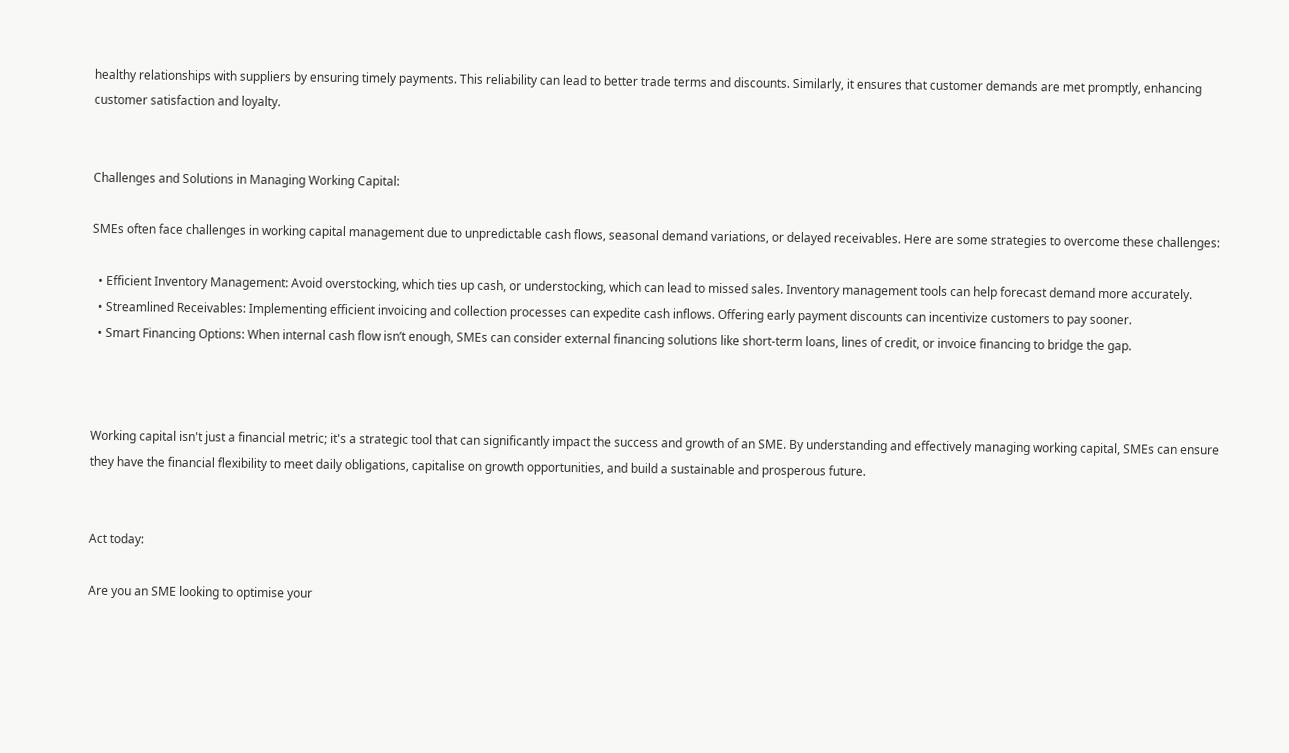healthy relationships with suppliers by ensuring timely payments. This reliability can lead to better trade terms and discounts. Similarly, it ensures that customer demands are met promptly, enhancing customer satisfaction and loyalty.


Challenges and Solutions in Managing Working Capital:

SMEs often face challenges in working capital management due to unpredictable cash flows, seasonal demand variations, or delayed receivables. Here are some strategies to overcome these challenges:

  • Efficient Inventory Management: Avoid overstocking, which ties up cash, or understocking, which can lead to missed sales. Inventory management tools can help forecast demand more accurately.
  • Streamlined Receivables: Implementing efficient invoicing and collection processes can expedite cash inflows. Offering early payment discounts can incentivize customers to pay sooner.
  • Smart Financing Options: When internal cash flow isn’t enough, SMEs can consider external financing solutions like short-term loans, lines of credit, or invoice financing to bridge the gap.



Working capital isn't just a financial metric; it's a strategic tool that can significantly impact the success and growth of an SME. By understanding and effectively managing working capital, SMEs can ensure they have the financial flexibility to meet daily obligations, capitalise on growth opportunities, and build a sustainable and prosperous future.


Act today:

Are you an SME looking to optimise your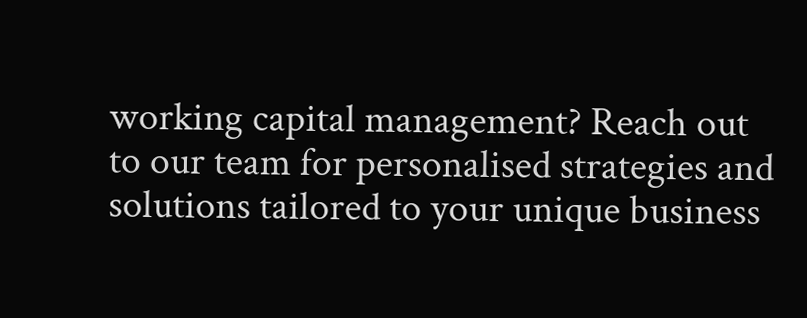working capital management? Reach out to our team for personalised strategies and solutions tailored to your unique business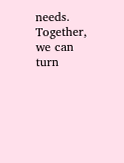needs. Together, we can turn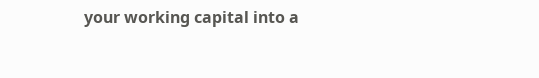your working capital into a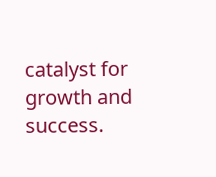catalyst for growth and success.